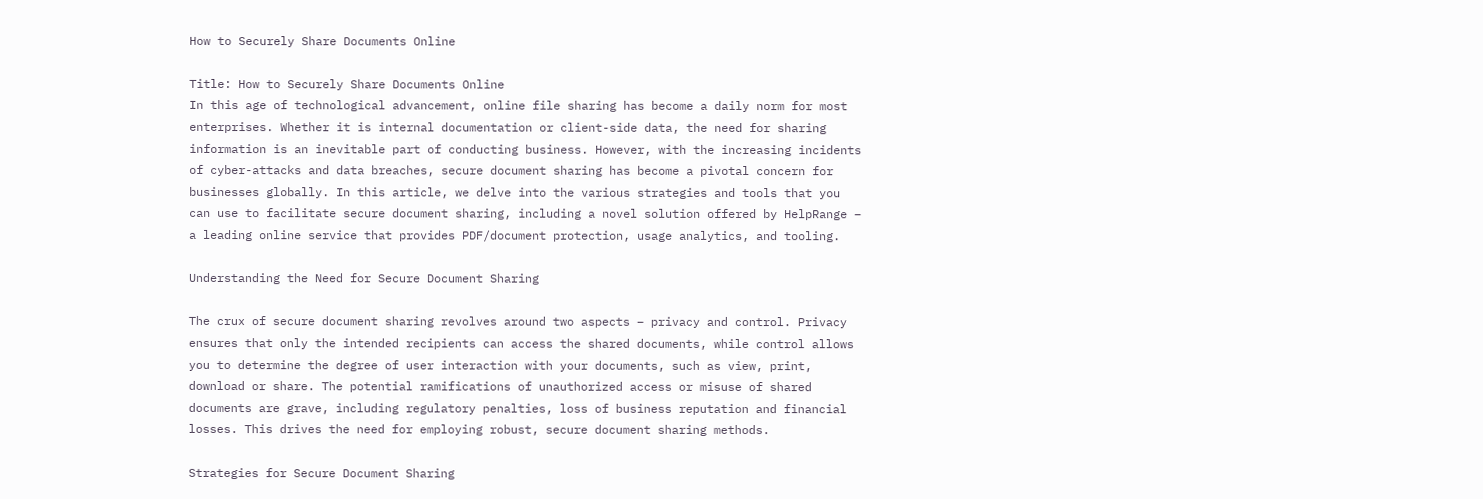How to Securely Share Documents Online

Title: How to Securely Share Documents Online
In this age of technological advancement, online file sharing has become a daily norm for most enterprises. Whether it is internal documentation or client-side data, the need for sharing information is an inevitable part of conducting business. However, with the increasing incidents of cyber-attacks and data breaches, secure document sharing has become a pivotal concern for businesses globally. In this article, we delve into the various strategies and tools that you can use to facilitate secure document sharing, including a novel solution offered by HelpRange – a leading online service that provides PDF/document protection, usage analytics, and tooling.

Understanding the Need for Secure Document Sharing

The crux of secure document sharing revolves around two aspects – privacy and control. Privacy ensures that only the intended recipients can access the shared documents, while control allows you to determine the degree of user interaction with your documents, such as view, print, download or share. The potential ramifications of unauthorized access or misuse of shared documents are grave, including regulatory penalties, loss of business reputation and financial losses. This drives the need for employing robust, secure document sharing methods.

Strategies for Secure Document Sharing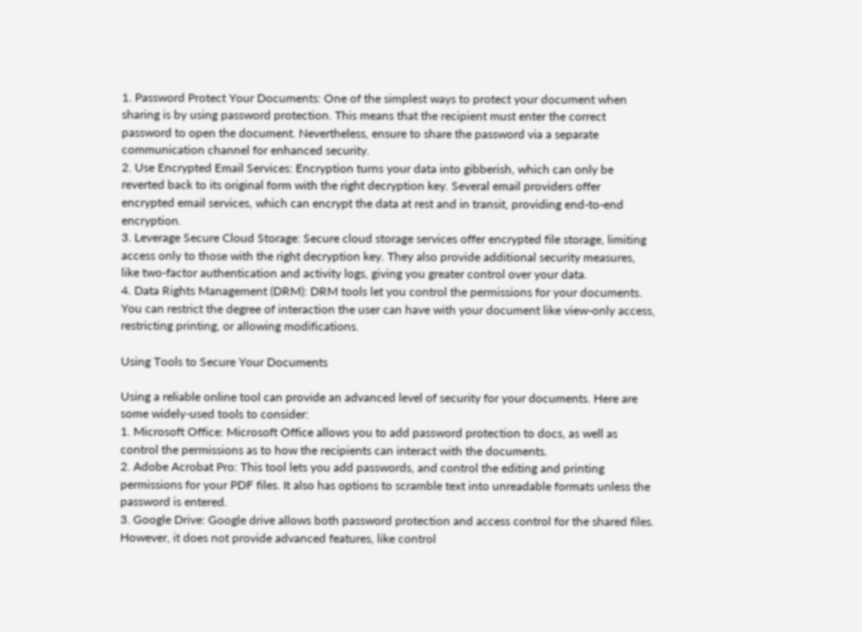1. Password Protect Your Documents: One of the simplest ways to protect your document when sharing is by using password protection. This means that the recipient must enter the correct password to open the document. Nevertheless, ensure to share the password via a separate communication channel for enhanced security.
2. Use Encrypted Email Services: Encryption turns your data into gibberish, which can only be reverted back to its original form with the right decryption key. Several email providers offer encrypted email services, which can encrypt the data at rest and in transit, providing end-to-end encryption.
3. Leverage Secure Cloud Storage: Secure cloud storage services offer encrypted file storage, limiting access only to those with the right decryption key. They also provide additional security measures, like two-factor authentication and activity logs, giving you greater control over your data.
4. Data Rights Management (DRM): DRM tools let you control the permissions for your documents. You can restrict the degree of interaction the user can have with your document like view-only access, restricting printing, or allowing modifications.

Using Tools to Secure Your Documents

Using a reliable online tool can provide an advanced level of security for your documents. Here are some widely-used tools to consider:
1. Microsoft Office: Microsoft Office allows you to add password protection to docs, as well as control the permissions as to how the recipients can interact with the documents.
2. Adobe Acrobat Pro: This tool lets you add passwords, and control the editing and printing permissions for your PDF files. It also has options to scramble text into unreadable formats unless the password is entered.
3. Google Drive: Google drive allows both password protection and access control for the shared files. However, it does not provide advanced features, like control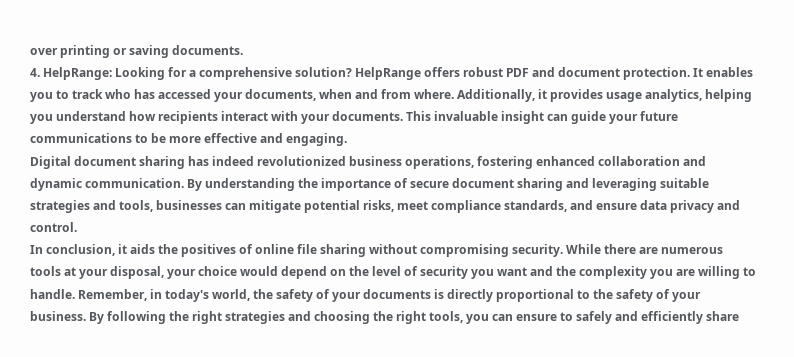over printing or saving documents.
4. HelpRange: Looking for a comprehensive solution? HelpRange offers robust PDF and document protection. It enables you to track who has accessed your documents, when and from where. Additionally, it provides usage analytics, helping you understand how recipients interact with your documents. This invaluable insight can guide your future communications to be more effective and engaging.
Digital document sharing has indeed revolutionized business operations, fostering enhanced collaboration and dynamic communication. By understanding the importance of secure document sharing and leveraging suitable strategies and tools, businesses can mitigate potential risks, meet compliance standards, and ensure data privacy and control.
In conclusion, it aids the positives of online file sharing without compromising security. While there are numerous tools at your disposal, your choice would depend on the level of security you want and the complexity you are willing to handle. Remember, in today's world, the safety of your documents is directly proportional to the safety of your business. By following the right strategies and choosing the right tools, you can ensure to safely and efficiently share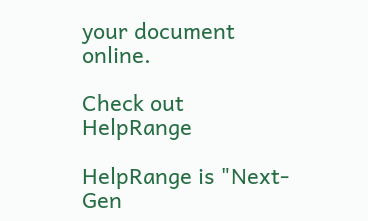your document online.

Check out HelpRange

HelpRange is "Next-Gen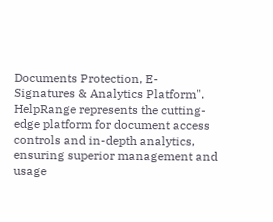Documents Protection, E-Signatures & Analytics Platform". HelpRange represents the cutting-edge platform for document access controls and in-depth analytics, ensuring superior management and usage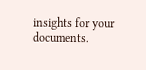insights for your documents.